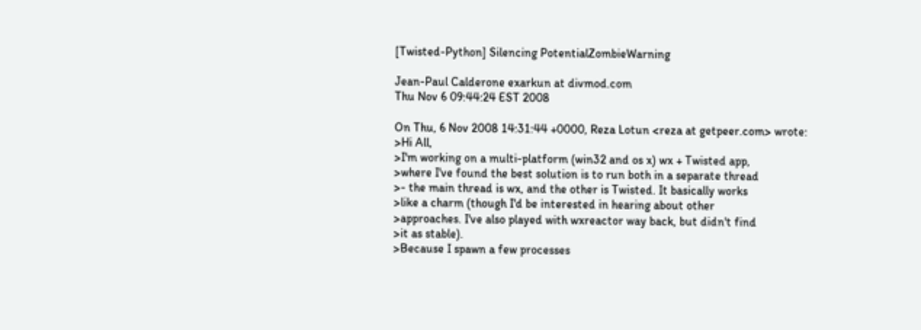[Twisted-Python] Silencing PotentialZombieWarning

Jean-Paul Calderone exarkun at divmod.com
Thu Nov 6 09:44:24 EST 2008

On Thu, 6 Nov 2008 14:31:44 +0000, Reza Lotun <reza at getpeer.com> wrote:
>Hi All,
>I'm working on a multi-platform (win32 and os x) wx + Twisted app,
>where I've found the best solution is to run both in a separate thread
>- the main thread is wx, and the other is Twisted. It basically works
>like a charm (though I'd be interested in hearing about other
>approaches. I've also played with wxreactor way back, but didn't find
>it as stable).
>Because I spawn a few processes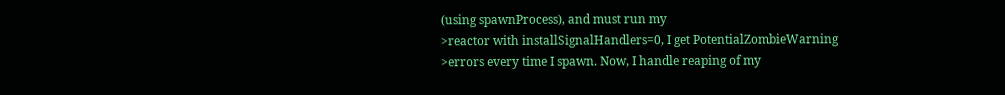(using spawnProcess), and must run my
>reactor with installSignalHandlers=0, I get PotentialZombieWarning
>errors every time I spawn. Now, I handle reaping of my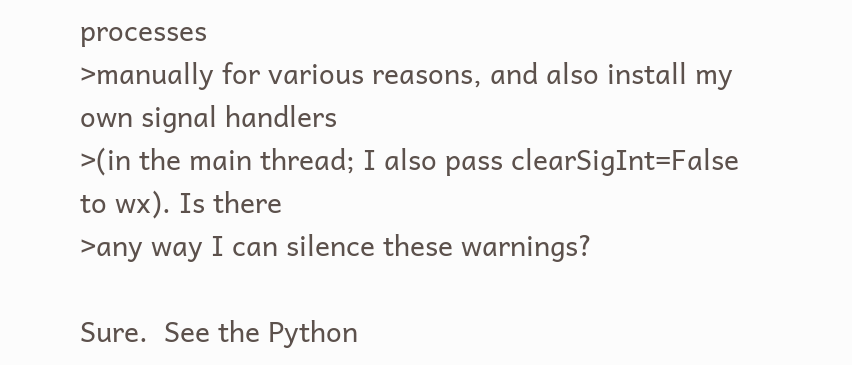processes
>manually for various reasons, and also install my own signal handlers
>(in the main thread; I also pass clearSigInt=False to wx). Is there
>any way I can silence these warnings?

Sure.  See the Python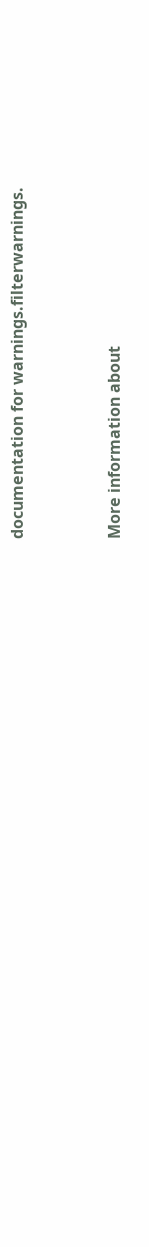documentation for warnings.filterwarnings.


More information about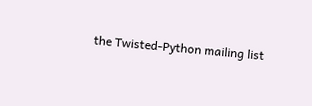the Twisted-Python mailing list